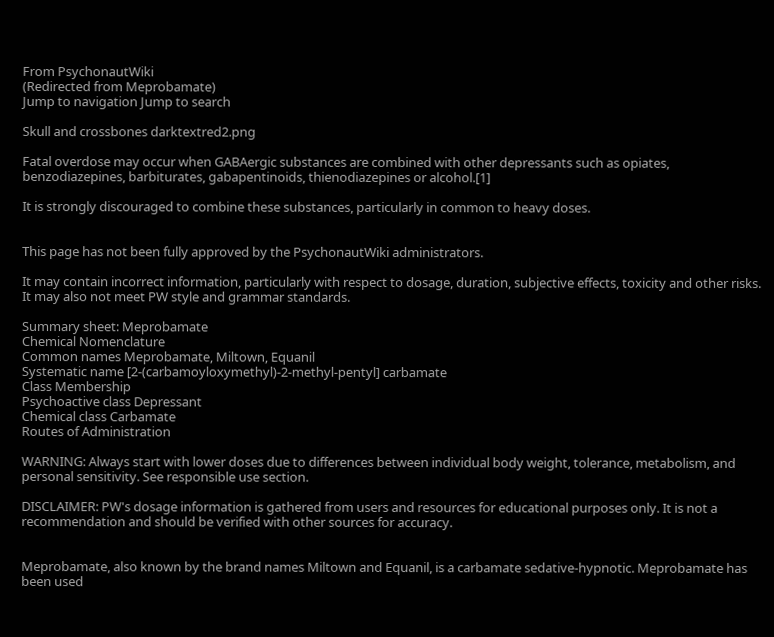From PsychonautWiki
(Redirected from Meprobamate)
Jump to navigation Jump to search

Skull and crossbones darktextred2.png

Fatal overdose may occur when GABAergic substances are combined with other depressants such as opiates, benzodiazepines, barbiturates, gabapentinoids, thienodiazepines or alcohol.[1]

It is strongly discouraged to combine these substances, particularly in common to heavy doses.


This page has not been fully approved by the PsychonautWiki administrators.

It may contain incorrect information, particularly with respect to dosage, duration, subjective effects, toxicity and other risks. It may also not meet PW style and grammar standards.

Summary sheet: Meprobamate
Chemical Nomenclature
Common names Meprobamate, Miltown, Equanil
Systematic name [2-(carbamoyloxymethyl)-2-methyl-pentyl] carbamate
Class Membership
Psychoactive class Depressant
Chemical class Carbamate
Routes of Administration

WARNING: Always start with lower doses due to differences between individual body weight, tolerance, metabolism, and personal sensitivity. See responsible use section.

DISCLAIMER: PW's dosage information is gathered from users and resources for educational purposes only. It is not a recommendation and should be verified with other sources for accuracy.


Meprobamate, also known by the brand names Miltown and Equanil, is a carbamate sedative-hypnotic. Meprobamate has been used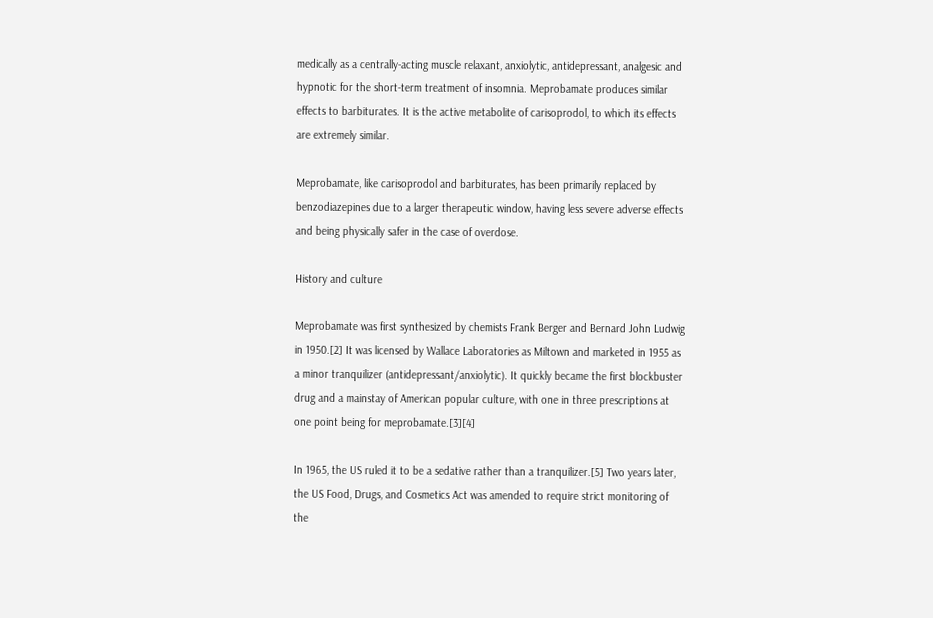medically as a centrally-acting muscle relaxant, anxiolytic, antidepressant, analgesic and hypnotic for the short-term treatment of insomnia. Meprobamate produces similar effects to barbiturates. It is the active metabolite of carisoprodol, to which its effects are extremely similar.

Meprobamate, like carisoprodol and barbiturates, has been primarily replaced by benzodiazepines due to a larger therapeutic window, having less severe adverse effects and being physically safer in the case of overdose.

History and culture

Meprobamate was first synthesized by chemists Frank Berger and Bernard John Ludwig in 1950.[2] It was licensed by Wallace Laboratories as Miltown and marketed in 1955 as a minor tranquilizer (antidepressant/anxiolytic). It quickly became the first blockbuster drug and a mainstay of American popular culture, with one in three prescriptions at one point being for meprobamate.[3][4]

In 1965, the US ruled it to be a sedative rather than a tranquilizer.[5] Two years later, the US Food, Drugs, and Cosmetics Act was amended to require strict monitoring of the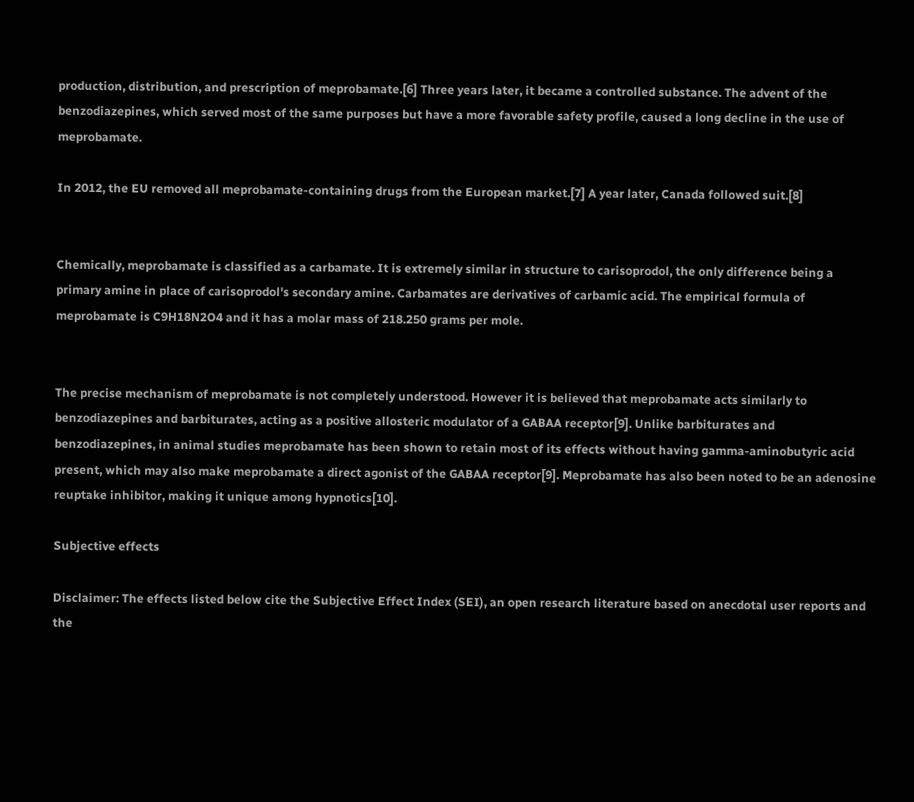production, distribution, and prescription of meprobamate.[6] Three years later, it became a controlled substance. The advent of the benzodiazepines, which served most of the same purposes but have a more favorable safety profile, caused a long decline in the use of meprobamate.

In 2012, the EU removed all meprobamate-containing drugs from the European market.[7] A year later, Canada followed suit.[8]


Chemically, meprobamate is classified as a carbamate. It is extremely similar in structure to carisoprodol, the only difference being a primary amine in place of carisoprodol's secondary amine. Carbamates are derivatives of carbamic acid. The empirical formula of meprobamate is C9H18N2O4 and it has a molar mass of 218.250 grams per mole.


The precise mechanism of meprobamate is not completely understood. However it is believed that meprobamate acts similarly to benzodiazepines and barbiturates, acting as a positive allosteric modulator of a GABAA receptor[9]. Unlike barbiturates and benzodiazepines, in animal studies meprobamate has been shown to retain most of its effects without having gamma-aminobutyric acid present, which may also make meprobamate a direct agonist of the GABAA receptor[9]. Meprobamate has also been noted to be an adenosine reuptake inhibitor, making it unique among hypnotics[10].

Subjective effects

Disclaimer: The effects listed below cite the Subjective Effect Index (SEI), an open research literature based on anecdotal user reports and the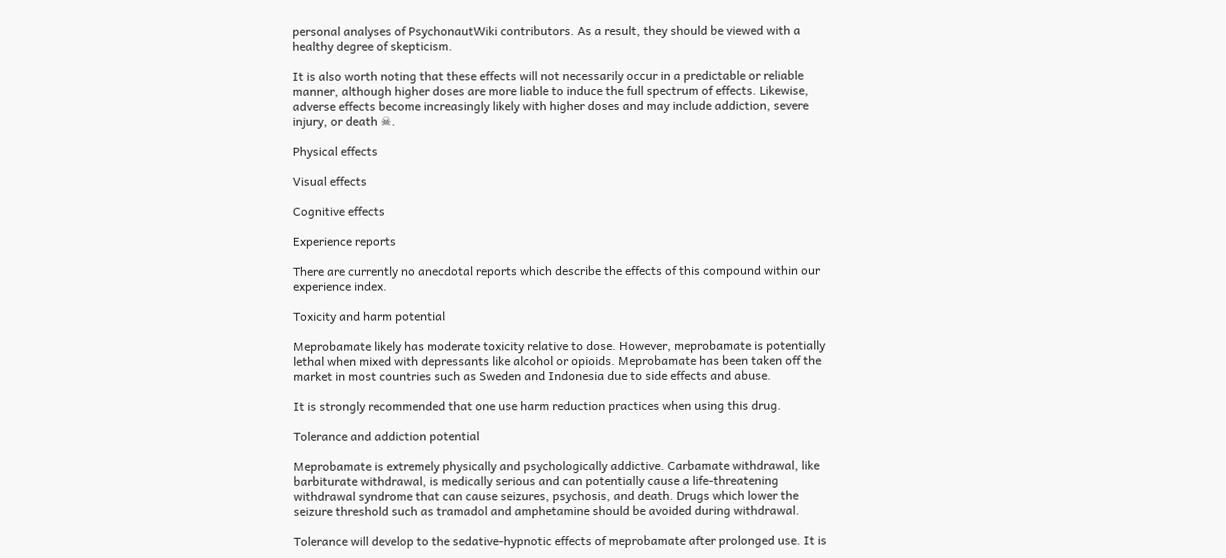personal analyses of PsychonautWiki contributors. As a result, they should be viewed with a healthy degree of skepticism.

It is also worth noting that these effects will not necessarily occur in a predictable or reliable manner, although higher doses are more liable to induce the full spectrum of effects. Likewise, adverse effects become increasingly likely with higher doses and may include addiction, severe injury, or death ☠.

Physical effects

Visual effects

Cognitive effects

Experience reports

There are currently no anecdotal reports which describe the effects of this compound within our experience index.

Toxicity and harm potential

Meprobamate likely has moderate toxicity relative to dose. However, meprobamate is potentially lethal when mixed with depressants like alcohol or opioids. Meprobamate has been taken off the market in most countries such as Sweden and Indonesia due to side effects and abuse.

It is strongly recommended that one use harm reduction practices when using this drug.

Tolerance and addiction potential

Meprobamate is extremely physically and psychologically addictive. Carbamate withdrawal, like barbiturate withdrawal, is medically serious and can potentially cause a life-threatening withdrawal syndrome that can cause seizures, psychosis, and death. Drugs which lower the seizure threshold such as tramadol and amphetamine should be avoided during withdrawal.

Tolerance will develop to the sedative-hypnotic effects of meprobamate after prolonged use. It is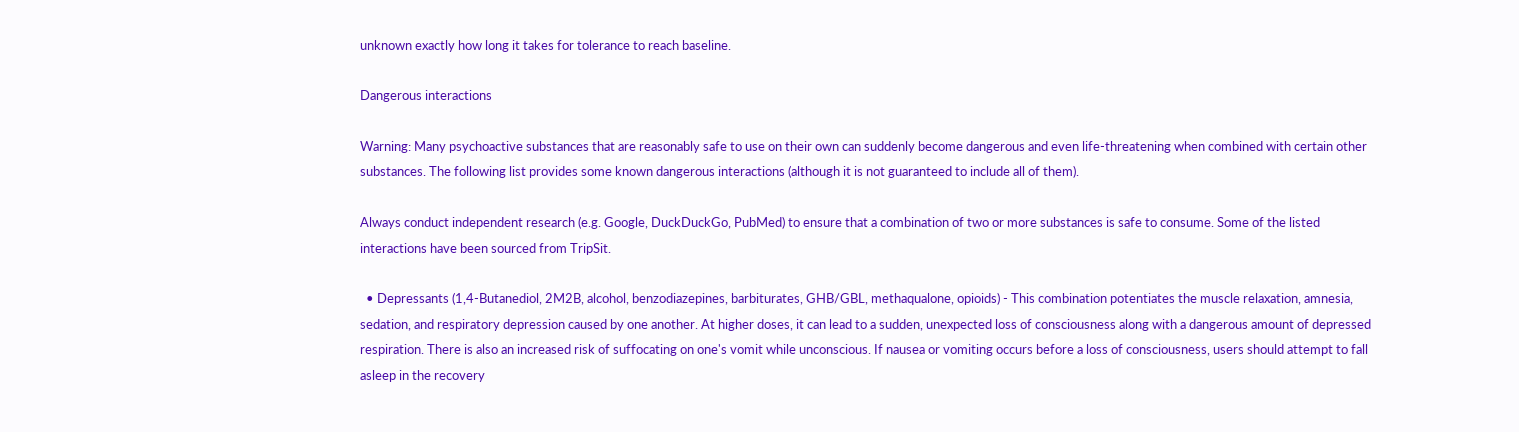unknown exactly how long it takes for tolerance to reach baseline.

Dangerous interactions

Warning: Many psychoactive substances that are reasonably safe to use on their own can suddenly become dangerous and even life-threatening when combined with certain other substances. The following list provides some known dangerous interactions (although it is not guaranteed to include all of them).

Always conduct independent research (e.g. Google, DuckDuckGo, PubMed) to ensure that a combination of two or more substances is safe to consume. Some of the listed interactions have been sourced from TripSit.

  • Depressants (1,4-Butanediol, 2M2B, alcohol, benzodiazepines, barbiturates, GHB/GBL, methaqualone, opioids) - This combination potentiates the muscle relaxation, amnesia, sedation, and respiratory depression caused by one another. At higher doses, it can lead to a sudden, unexpected loss of consciousness along with a dangerous amount of depressed respiration. There is also an increased risk of suffocating on one's vomit while unconscious. If nausea or vomiting occurs before a loss of consciousness, users should attempt to fall asleep in the recovery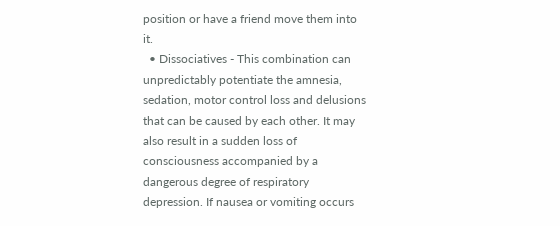position or have a friend move them into it.
  • Dissociatives - This combination can unpredictably potentiate the amnesia, sedation, motor control loss and delusions that can be caused by each other. It may also result in a sudden loss of consciousness accompanied by a dangerous degree of respiratory depression. If nausea or vomiting occurs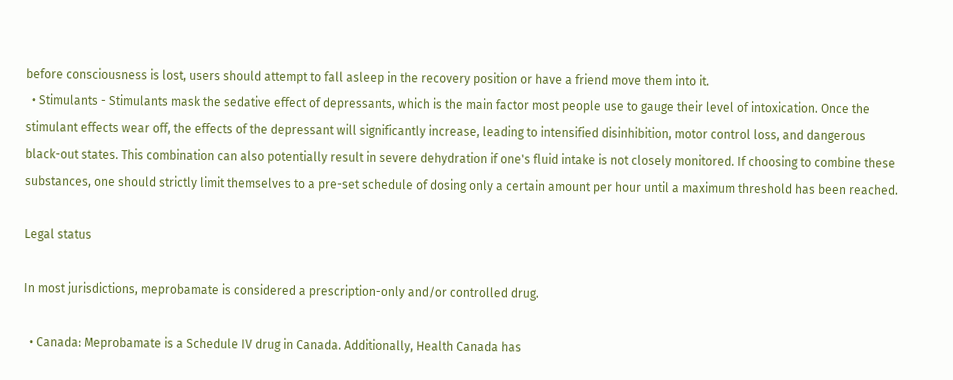before consciousness is lost, users should attempt to fall asleep in the recovery position or have a friend move them into it.
  • Stimulants - Stimulants mask the sedative effect of depressants, which is the main factor most people use to gauge their level of intoxication. Once the stimulant effects wear off, the effects of the depressant will significantly increase, leading to intensified disinhibition, motor control loss, and dangerous black-out states. This combination can also potentially result in severe dehydration if one's fluid intake is not closely monitored. If choosing to combine these substances, one should strictly limit themselves to a pre-set schedule of dosing only a certain amount per hour until a maximum threshold has been reached.

Legal status

In most jurisdictions, meprobamate is considered a prescription-only and/or controlled drug.

  • Canada: Meprobamate is a Schedule IV drug in Canada. Additionally, Health Canada has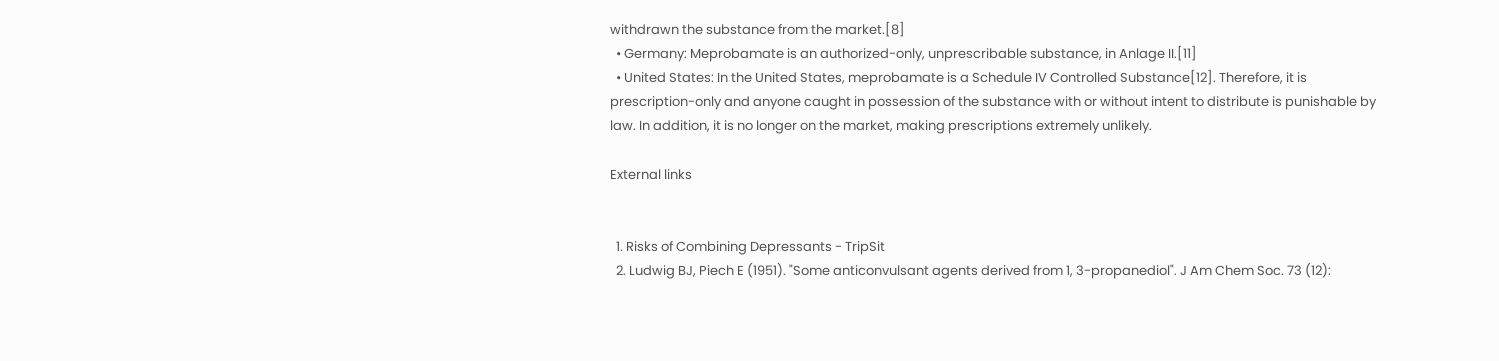withdrawn the substance from the market.[8]
  • Germany: Meprobamate is an authorized-only, unprescribable substance, in Anlage II.[11]
  • United States: In the United States, meprobamate is a Schedule IV Controlled Substance[12]. Therefore, it is prescription-only and anyone caught in possession of the substance with or without intent to distribute is punishable by law. In addition, it is no longer on the market, making prescriptions extremely unlikely.

External links


  1. Risks of Combining Depressants - TripSit
  2. Ludwig BJ, Piech E (1951). "Some anticonvulsant agents derived from 1, 3-propanediol". J Am Chem Soc. 73 (12):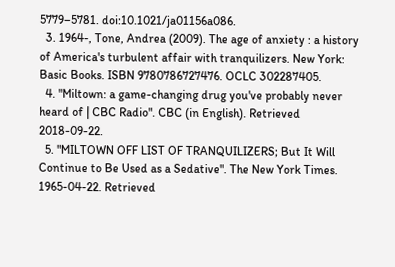5779–5781. doi:10.1021/ja01156a086.
  3. 1964-, Tone, Andrea (2009). The age of anxiety : a history of America's turbulent affair with tranquilizers. New York: Basic Books. ISBN 9780786727476. OCLC 302287405.
  4. "Miltown: a game-changing drug you've probably never heard of | CBC Radio". CBC (in English). Retrieved 2018-09-22.
  5. "MILTOWN OFF LIST OF TRANQUILIZERS; But It Will Continue to Be Used as a Sedative". The New York Times. 1965-04-22. Retrieved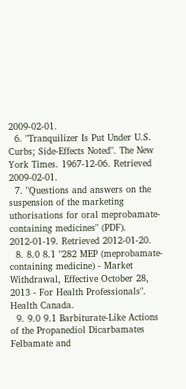2009-02-01.
  6. "Tranquilizer Is Put Under U.S. Curbs; Side-Effects Noted". The New York Times. 1967-12-06. Retrieved 2009-02-01.
  7. "Questions and answers on the suspension of the marketing uthorisations for oral meprobamate-containing medicines" (PDF). 2012-01-19. Retrieved 2012-01-20.
  8. 8.0 8.1 "282 MEP (meprobamate-containing medicine) - Market Withdrawal, Effective October 28, 2013 - For Health Professionals". Health Canada.
  9. 9.0 9.1 Barbiturate-Like Actions of the Propanediol Dicarbamates Felbamate and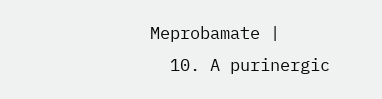Meprobamate |
  10. A purinergic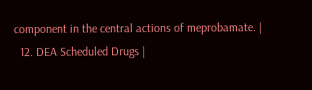component in the central actions of meprobamate. |
  12. DEA Scheduled Drugs |